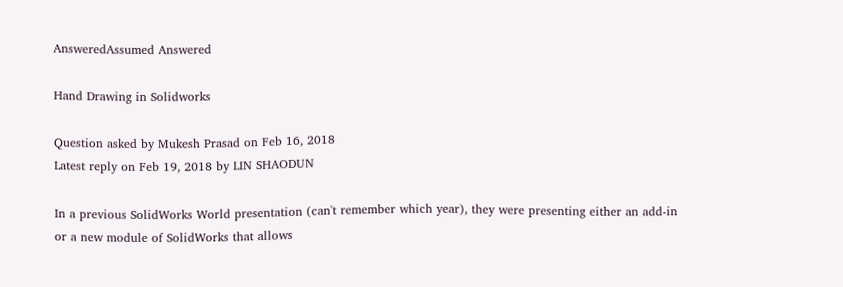AnsweredAssumed Answered

Hand Drawing in Solidworks

Question asked by Mukesh Prasad on Feb 16, 2018
Latest reply on Feb 19, 2018 by LIN SHAODUN

In a previous SolidWorks World presentation (can't remember which year), they were presenting either an add-in or a new module of SolidWorks that allows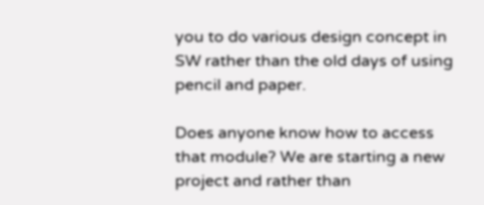you to do various design concept in SW rather than the old days of using pencil and paper.

Does anyone know how to access that module? We are starting a new project and rather than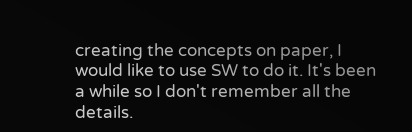creating the concepts on paper, I would like to use SW to do it. It's been a while so I don't remember all the details.